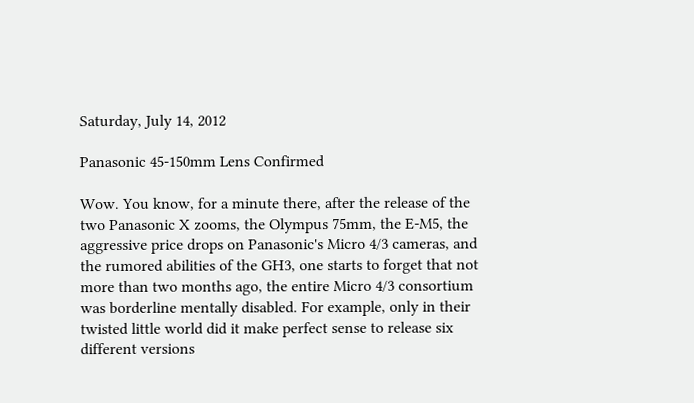Saturday, July 14, 2012

Panasonic 45-150mm Lens Confirmed

Wow. You know, for a minute there, after the release of the two Panasonic X zooms, the Olympus 75mm, the E-M5, the aggressive price drops on Panasonic's Micro 4/3 cameras, and the rumored abilities of the GH3, one starts to forget that not more than two months ago, the entire Micro 4/3 consortium was borderline mentally disabled. For example, only in their twisted little world did it make perfect sense to release six different versions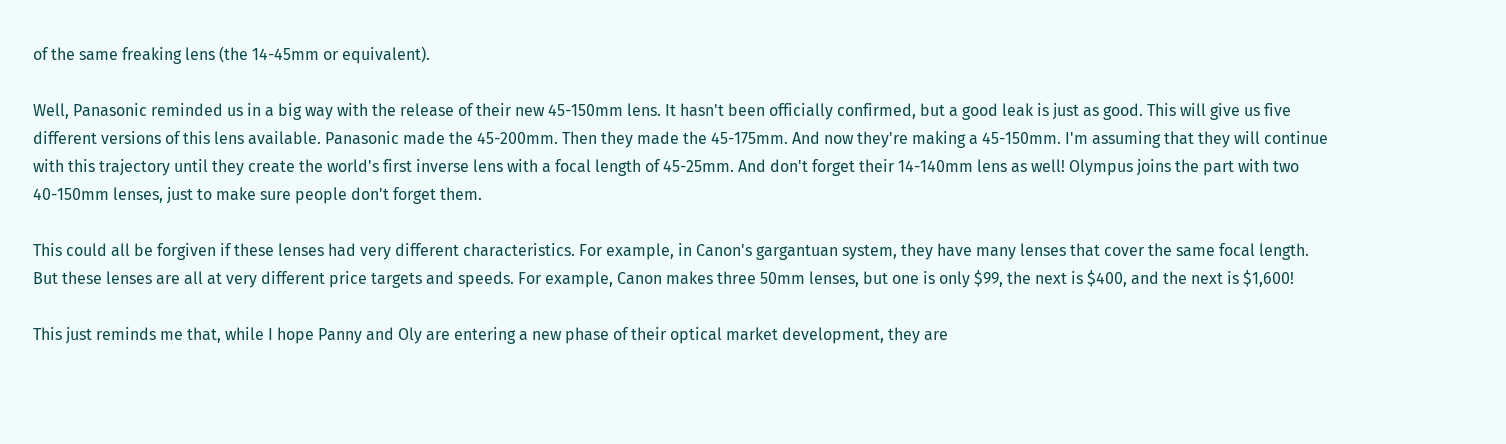of the same freaking lens (the 14-45mm or equivalent).

Well, Panasonic reminded us in a big way with the release of their new 45-150mm lens. It hasn't been officially confirmed, but a good leak is just as good. This will give us five different versions of this lens available. Panasonic made the 45-200mm. Then they made the 45-175mm. And now they're making a 45-150mm. I'm assuming that they will continue with this trajectory until they create the world's first inverse lens with a focal length of 45-25mm. And don't forget their 14-140mm lens as well! Olympus joins the part with two 40-150mm lenses, just to make sure people don't forget them.

This could all be forgiven if these lenses had very different characteristics. For example, in Canon's gargantuan system, they have many lenses that cover the same focal length. But these lenses are all at very different price targets and speeds. For example, Canon makes three 50mm lenses, but one is only $99, the next is $400, and the next is $1,600!

This just reminds me that, while I hope Panny and Oly are entering a new phase of their optical market development, they are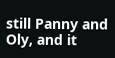still Panny and Oly, and it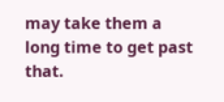may take them a long time to get past that.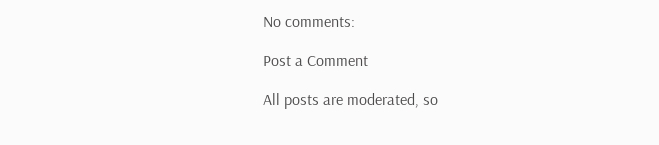No comments:

Post a Comment

All posts are moderated, so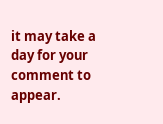it may take a day for your comment to appear.